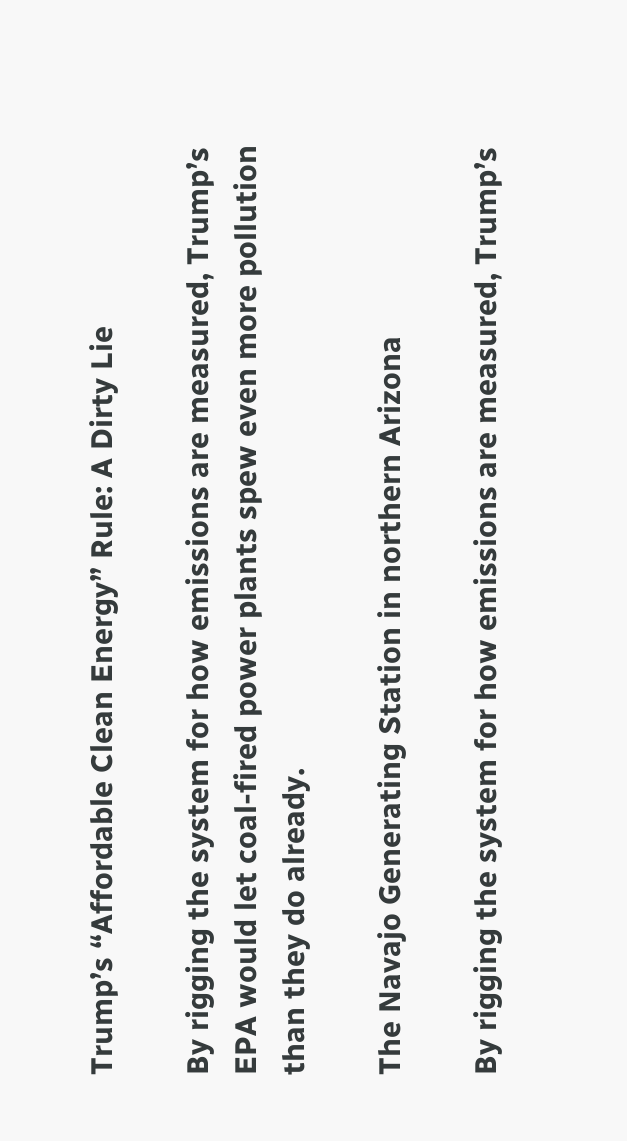Trump’s “Affordable Clean Energy” Rule: A Dirty Lie

By rigging the system for how emissions are measured, Trump’s EPA would let coal-fired power plants spew even more pollution than they do already.

The Navajo Generating Station in northern Arizona

By rigging the system for how emissions are measured, Trump’s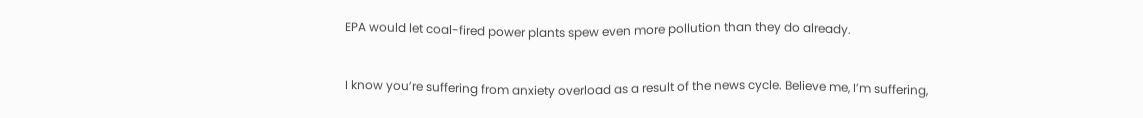EPA would let coal-fired power plants spew even more pollution than they do already.


I know you’re suffering from anxiety overload as a result of the news cycle. Believe me, I’m suffering,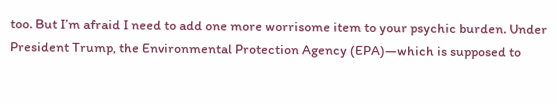too. But I’m afraid I need to add one more worrisome item to your psychic burden. Under President Trump, the Environmental Protection Agency (EPA)—which is supposed to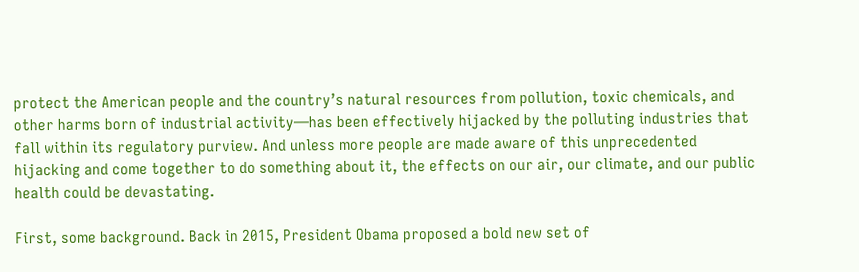protect the American people and the country’s natural resources from pollution, toxic chemicals, and other harms born of industrial activity—has been effectively hijacked by the polluting industries that fall within its regulatory purview. And unless more people are made aware of this unprecedented hijacking and come together to do something about it, the effects on our air, our climate, and our public health could be devastating.

First, some background. Back in 2015, President Obama proposed a bold new set of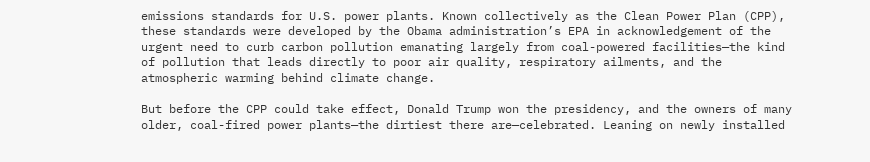emissions standards for U.S. power plants. Known collectively as the Clean Power Plan (CPP), these standards were developed by the Obama administration’s EPA in acknowledgement of the urgent need to curb carbon pollution emanating largely from coal-powered facilities—the kind of pollution that leads directly to poor air quality, respiratory ailments, and the atmospheric warming behind climate change.

But before the CPP could take effect, Donald Trump won the presidency, and the owners of many older, coal-fired power plants—the dirtiest there are—celebrated. Leaning on newly installed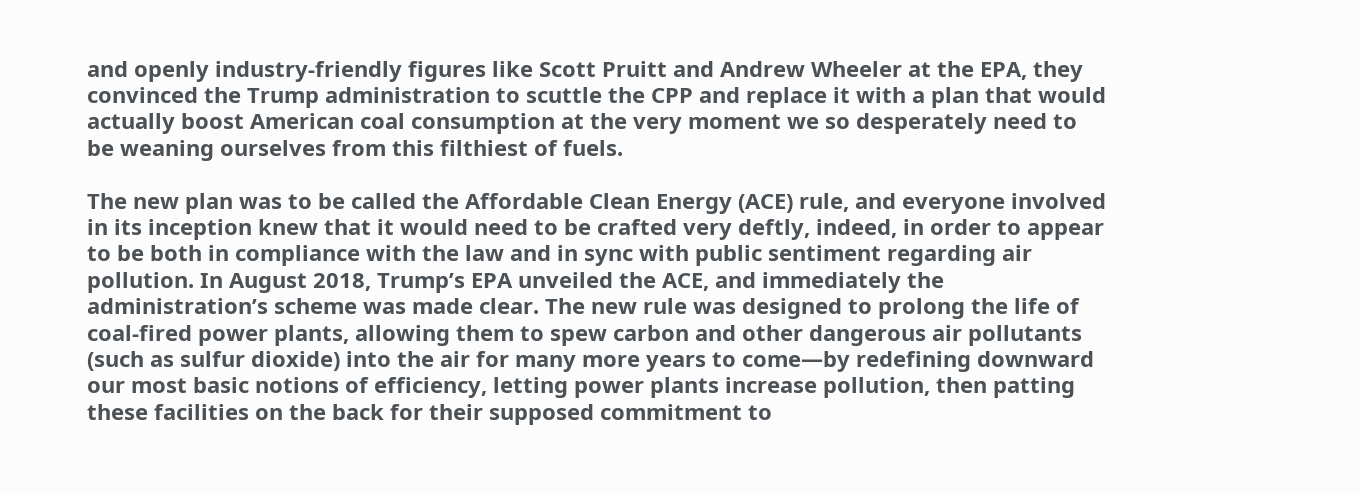and openly industry-friendly figures like Scott Pruitt and Andrew Wheeler at the EPA, they convinced the Trump administration to scuttle the CPP and replace it with a plan that would actually boost American coal consumption at the very moment we so desperately need to be weaning ourselves from this filthiest of fuels.

The new plan was to be called the Affordable Clean Energy (ACE) rule, and everyone involved in its inception knew that it would need to be crafted very deftly, indeed, in order to appear to be both in compliance with the law and in sync with public sentiment regarding air pollution. In August 2018, Trump’s EPA unveiled the ACE, and immediately the administration’s scheme was made clear. The new rule was designed to prolong the life of coal-fired power plants, allowing them to spew carbon and other dangerous air pollutants (such as sulfur dioxide) into the air for many more years to come—by redefining downward our most basic notions of efficiency, letting power plants increase pollution, then patting these facilities on the back for their supposed commitment to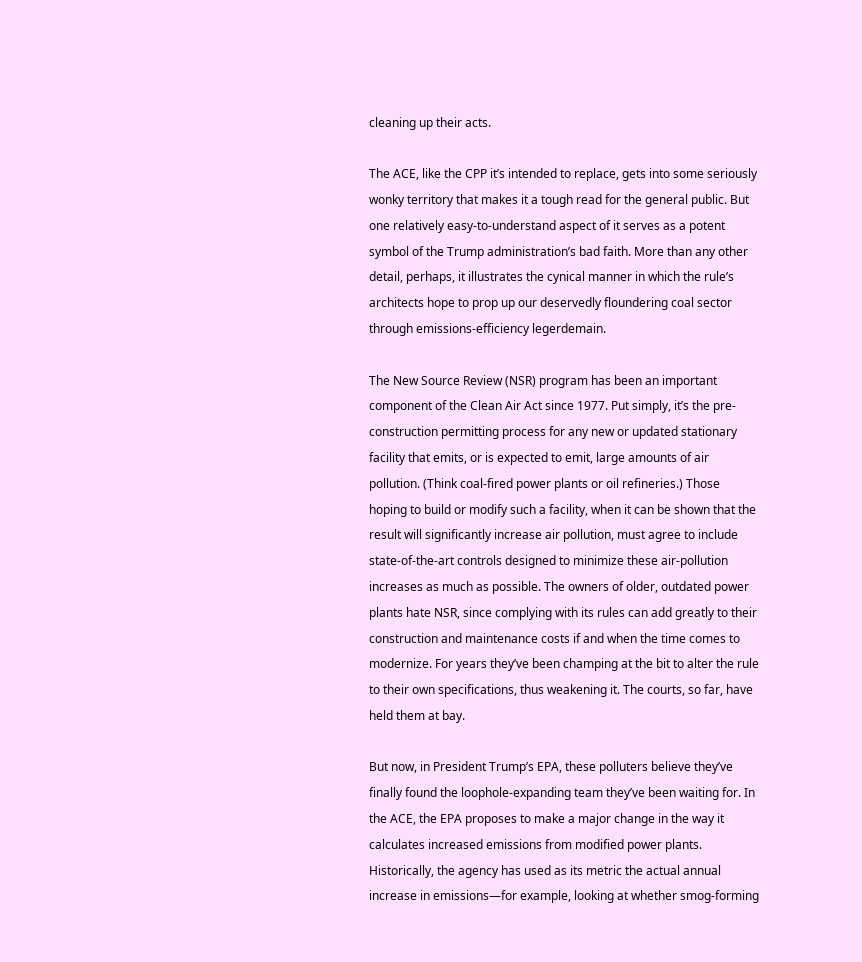cleaning up their acts.

The ACE, like the CPP it’s intended to replace, gets into some seriously wonky territory that makes it a tough read for the general public. But one relatively easy-to-understand aspect of it serves as a potent symbol of the Trump administration’s bad faith. More than any other detail, perhaps, it illustrates the cynical manner in which the rule’s architects hope to prop up our deservedly floundering coal sector through emissions-efficiency legerdemain.

The New Source Review (NSR) program has been an important component of the Clean Air Act since 1977. Put simply, it’s the pre-construction permitting process for any new or updated stationary facility that emits, or is expected to emit, large amounts of air pollution. (Think coal-fired power plants or oil refineries.) Those hoping to build or modify such a facility, when it can be shown that the result will significantly increase air pollution, must agree to include state-of-the-art controls designed to minimize these air-pollution increases as much as possible. The owners of older, outdated power plants hate NSR, since complying with its rules can add greatly to their construction and maintenance costs if and when the time comes to modernize. For years they’ve been champing at the bit to alter the rule to their own specifications, thus weakening it. The courts, so far, have held them at bay.

But now, in President Trump’s EPA, these polluters believe they’ve finally found the loophole-expanding team they’ve been waiting for. In the ACE, the EPA proposes to make a major change in the way it calculates increased emissions from modified power plants. Historically, the agency has used as its metric the actual annual increase in emissions—for example, looking at whether smog-forming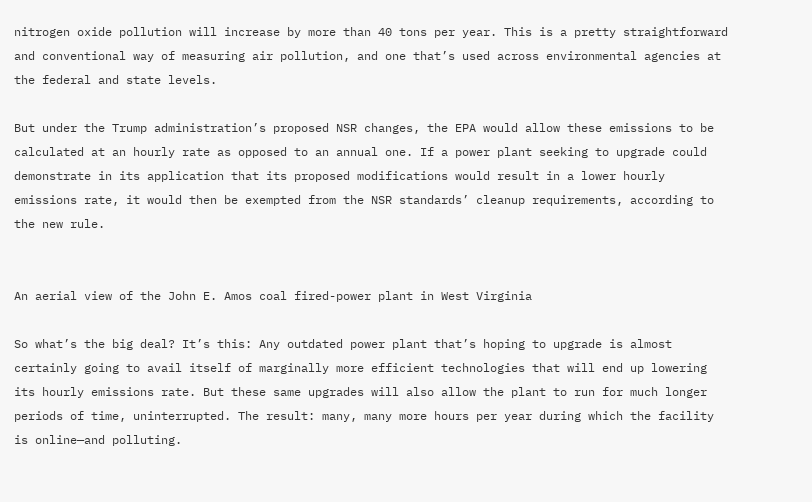nitrogen oxide pollution will increase by more than 40 tons per year. This is a pretty straightforward and conventional way of measuring air pollution, and one that’s used across environmental agencies at the federal and state levels.

But under the Trump administration’s proposed NSR changes, the EPA would allow these emissions to be calculated at an hourly rate as opposed to an annual one. If a power plant seeking to upgrade could demonstrate in its application that its proposed modifications would result in a lower hourly emissions rate, it would then be exempted from the NSR standards’ cleanup requirements, according to the new rule.


An aerial view of the John E. Amos coal fired-power plant in West Virginia

So what’s the big deal? It’s this: Any outdated power plant that’s hoping to upgrade is almost certainly going to avail itself of marginally more efficient technologies that will end up lowering its hourly emissions rate. But these same upgrades will also allow the plant to run for much longer periods of time, uninterrupted. The result: many, many more hours per year during which the facility is online—and polluting.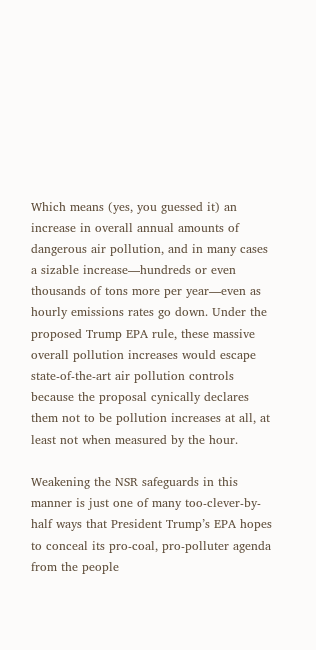Which means (yes, you guessed it) an increase in overall annual amounts of dangerous air pollution, and in many cases a sizable increase—hundreds or even thousands of tons more per year—even as hourly emissions rates go down. Under the proposed Trump EPA rule, these massive overall pollution increases would escape state-of-the-art air pollution controls because the proposal cynically declares them not to be pollution increases at all, at least not when measured by the hour.

Weakening the NSR safeguards in this manner is just one of many too-clever-by-half ways that President Trump’s EPA hopes to conceal its pro-coal, pro-polluter agenda from the people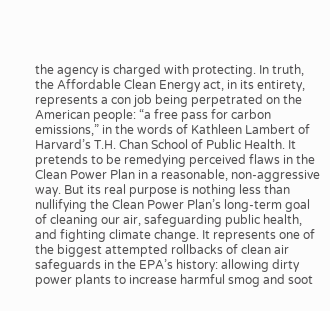the agency is charged with protecting. In truth, the Affordable Clean Energy act, in its entirety, represents a con job being perpetrated on the American people: “a free pass for carbon emissions,” in the words of Kathleen Lambert of Harvard’s T.H. Chan School of Public Health. It pretends to be remedying perceived flaws in the Clean Power Plan in a reasonable, non-aggressive way. But its real purpose is nothing less than nullifying the Clean Power Plan’s long-term goal of cleaning our air, safeguarding public health, and fighting climate change. It represents one of the biggest attempted rollbacks of clean air safeguards in the EPA’s history: allowing dirty power plants to increase harmful smog and soot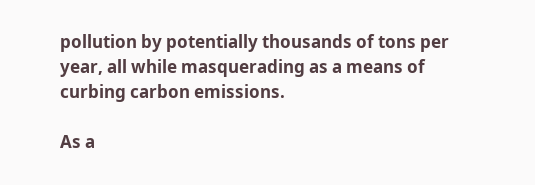pollution by potentially thousands of tons per year, all while masquerading as a means of curbing carbon emissions.

As a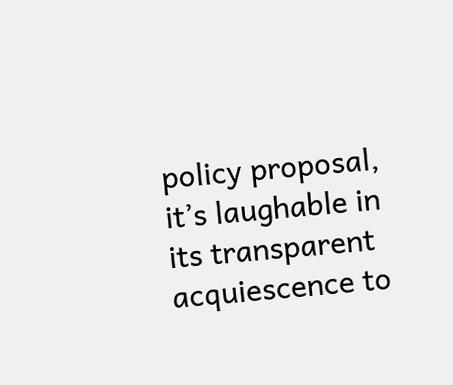policy proposal, it’s laughable in its transparent acquiescence to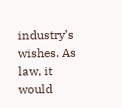industry’s wishes. As law, it would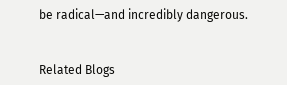be radical—and incredibly dangerous.


Related Blogs